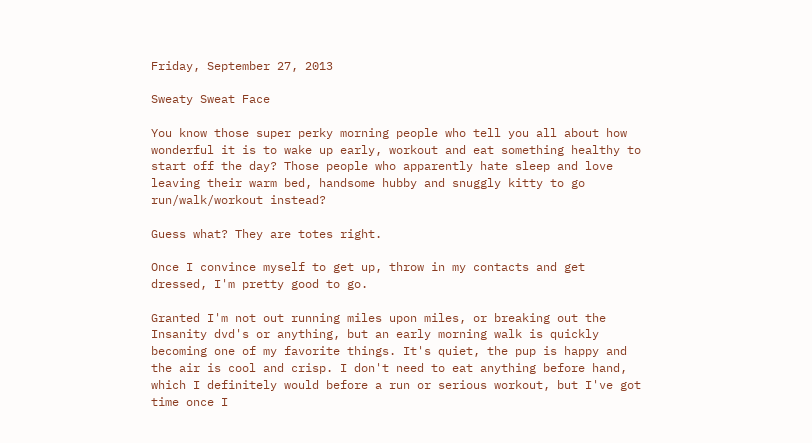Friday, September 27, 2013

Sweaty Sweat Face

You know those super perky morning people who tell you all about how wonderful it is to wake up early, workout and eat something healthy to start off the day? Those people who apparently hate sleep and love leaving their warm bed, handsome hubby and snuggly kitty to go run/walk/workout instead?

Guess what? They are totes right.

Once I convince myself to get up, throw in my contacts and get dressed, I'm pretty good to go.

Granted I'm not out running miles upon miles, or breaking out the Insanity dvd's or anything, but an early morning walk is quickly becoming one of my favorite things. It's quiet, the pup is happy and the air is cool and crisp. I don't need to eat anything before hand, which I definitely would before a run or serious workout, but I've got time once I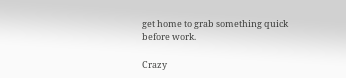get home to grab something quick before work.

Crazy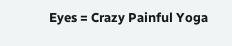Eyes = Crazy Painful Yoga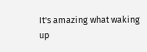It's amazing what waking up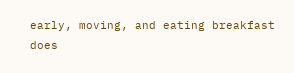early, moving, and eating breakfast does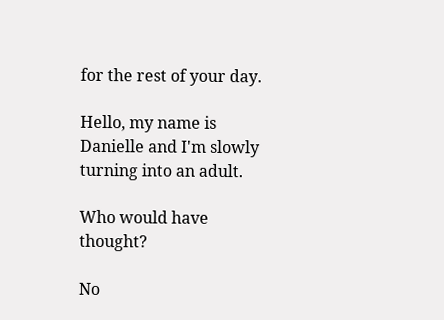for the rest of your day.

Hello, my name is Danielle and I'm slowly turning into an adult.

Who would have thought?

No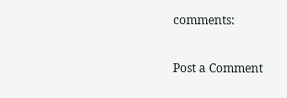comments:

Post a Comment